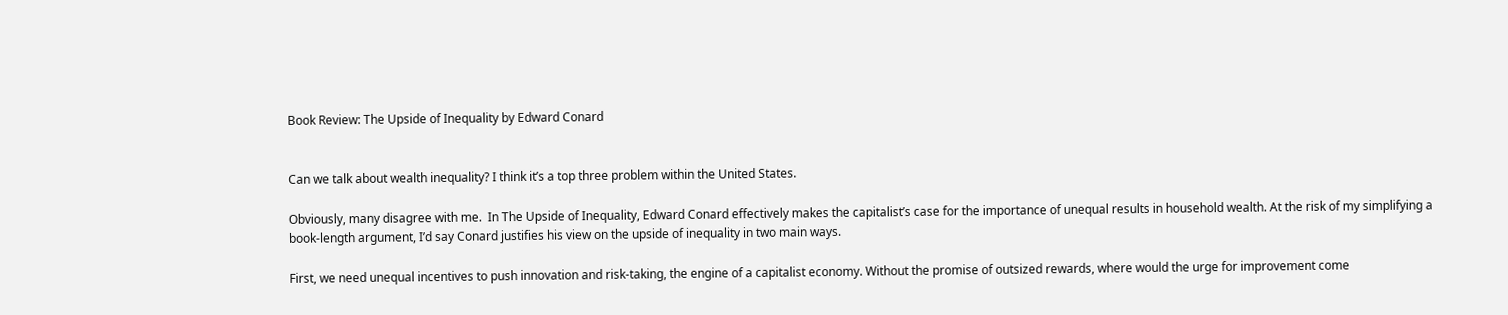Book Review: The Upside of Inequality by Edward Conard


Can we talk about wealth inequality? I think it’s a top three problem within the United States.

Obviously, many disagree with me.  In The Upside of Inequality, Edward Conard effectively makes the capitalist’s case for the importance of unequal results in household wealth. At the risk of my simplifying a book-length argument, I’d say Conard justifies his view on the upside of inequality in two main ways.

First, we need unequal incentives to push innovation and risk-taking, the engine of a capitalist economy. Without the promise of outsized rewards, where would the urge for improvement come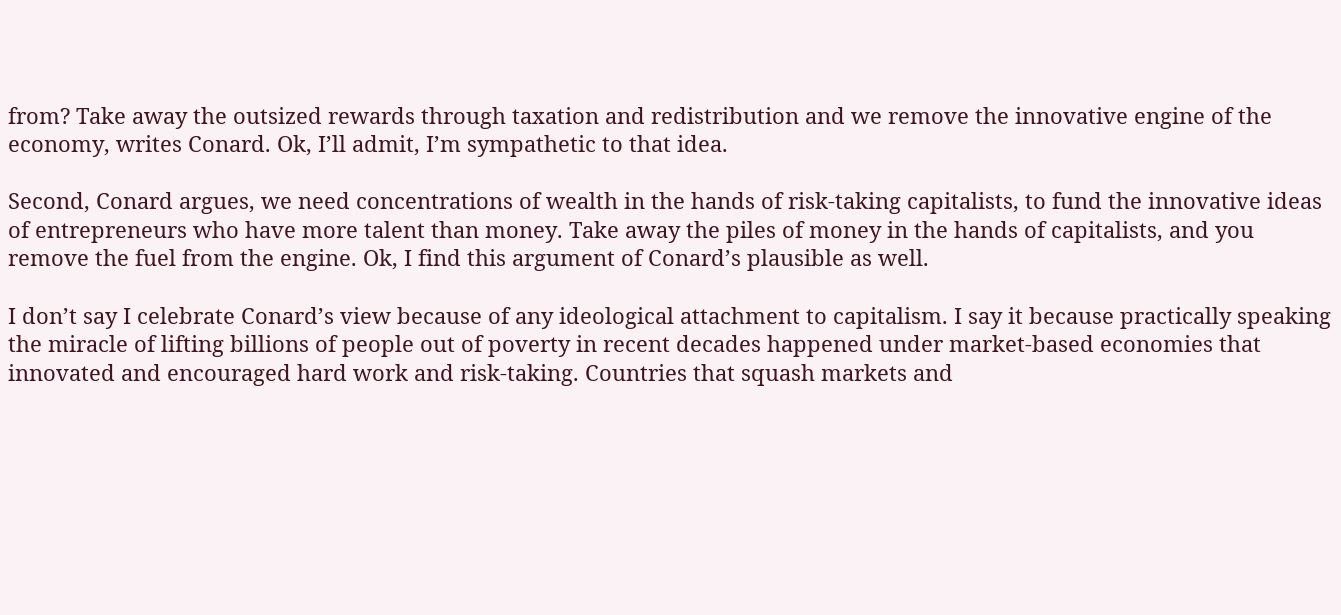from? Take away the outsized rewards through taxation and redistribution and we remove the innovative engine of the economy, writes Conard. Ok, I’ll admit, I’m sympathetic to that idea.

Second, Conard argues, we need concentrations of wealth in the hands of risk-taking capitalists, to fund the innovative ideas of entrepreneurs who have more talent than money. Take away the piles of money in the hands of capitalists, and you remove the fuel from the engine. Ok, I find this argument of Conard’s plausible as well.

I don’t say I celebrate Conard’s view because of any ideological attachment to capitalism. I say it because practically speaking the miracle of lifting billions of people out of poverty in recent decades happened under market-based economies that innovated and encouraged hard work and risk-taking. Countries that squash markets and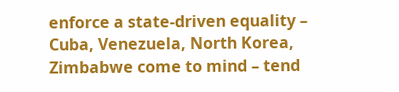enforce a state-driven equality – Cuba, Venezuela, North Korea, Zimbabwe come to mind – tend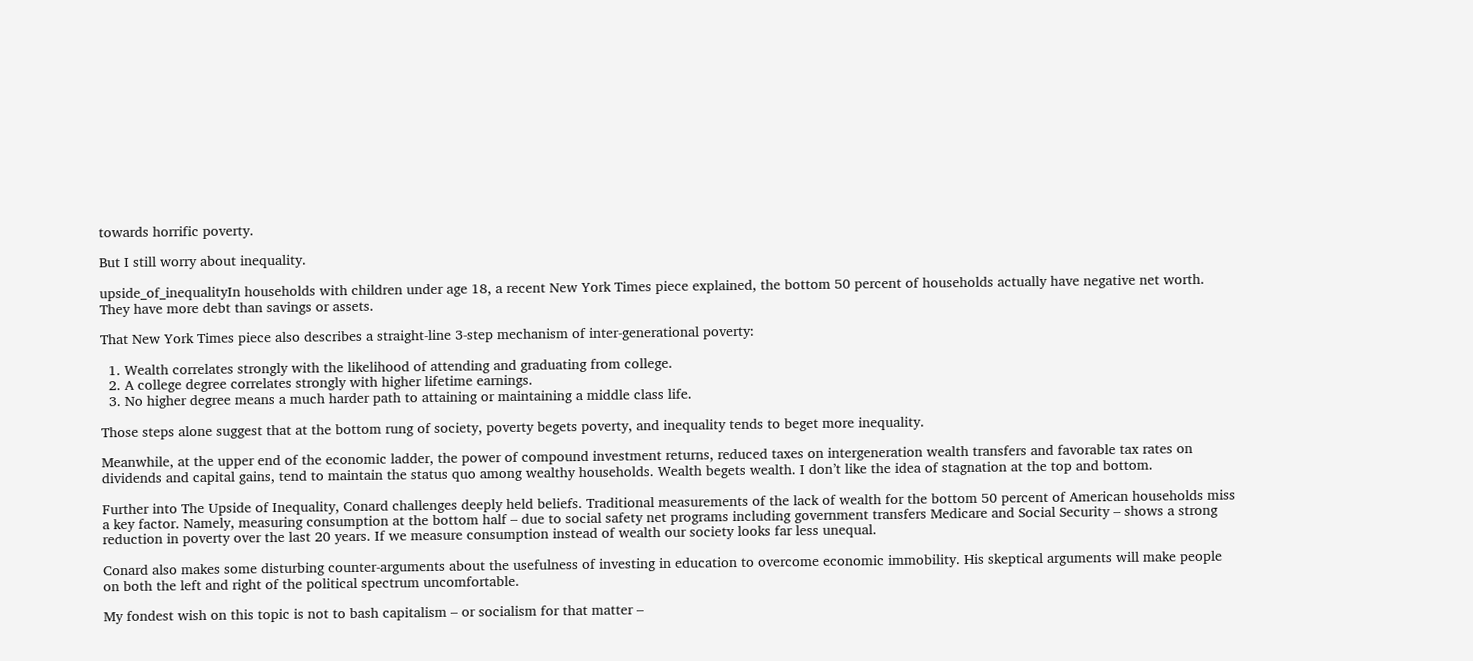towards horrific poverty.

But I still worry about inequality.

upside_of_inequalityIn households with children under age 18, a recent New York Times piece explained, the bottom 50 percent of households actually have negative net worth. They have more debt than savings or assets.

That New York Times piece also describes a straight-line 3-step mechanism of inter-generational poverty:

  1. Wealth correlates strongly with the likelihood of attending and graduating from college.
  2. A college degree correlates strongly with higher lifetime earnings.
  3. No higher degree means a much harder path to attaining or maintaining a middle class life.

Those steps alone suggest that at the bottom rung of society, poverty begets poverty, and inequality tends to beget more inequality.

Meanwhile, at the upper end of the economic ladder, the power of compound investment returns, reduced taxes on intergeneration wealth transfers and favorable tax rates on dividends and capital gains, tend to maintain the status quo among wealthy households. Wealth begets wealth. I don’t like the idea of stagnation at the top and bottom.

Further into The Upside of Inequality, Conard challenges deeply held beliefs. Traditional measurements of the lack of wealth for the bottom 50 percent of American households miss a key factor. Namely, measuring consumption at the bottom half – due to social safety net programs including government transfers Medicare and Social Security – shows a strong reduction in poverty over the last 20 years. If we measure consumption instead of wealth our society looks far less unequal.

Conard also makes some disturbing counter-arguments about the usefulness of investing in education to overcome economic immobility. His skeptical arguments will make people on both the left and right of the political spectrum uncomfortable.

My fondest wish on this topic is not to bash capitalism – or socialism for that matter –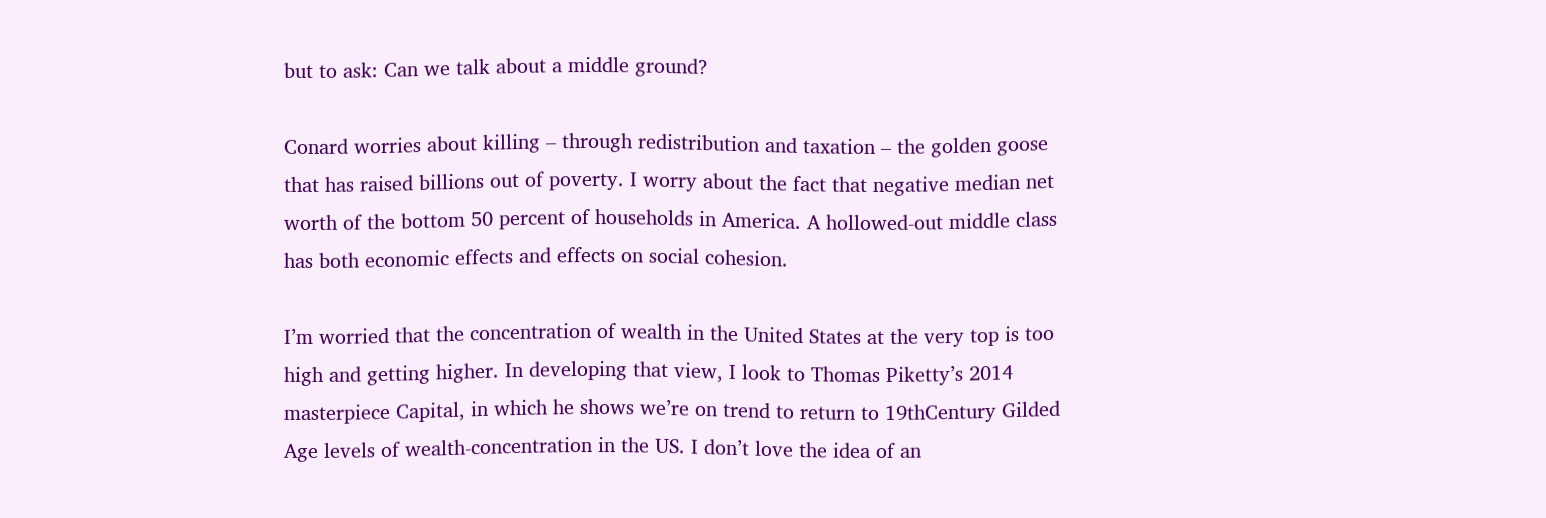but to ask: Can we talk about a middle ground?

Conard worries about killing – through redistribution and taxation – the golden goose that has raised billions out of poverty. I worry about the fact that negative median net worth of the bottom 50 percent of households in America. A hollowed-out middle class has both economic effects and effects on social cohesion.

I’m worried that the concentration of wealth in the United States at the very top is too high and getting higher. In developing that view, I look to Thomas Piketty’s 2014 masterpiece Capital, in which he shows we’re on trend to return to 19thCentury Gilded Age levels of wealth-concentration in the US. I don’t love the idea of an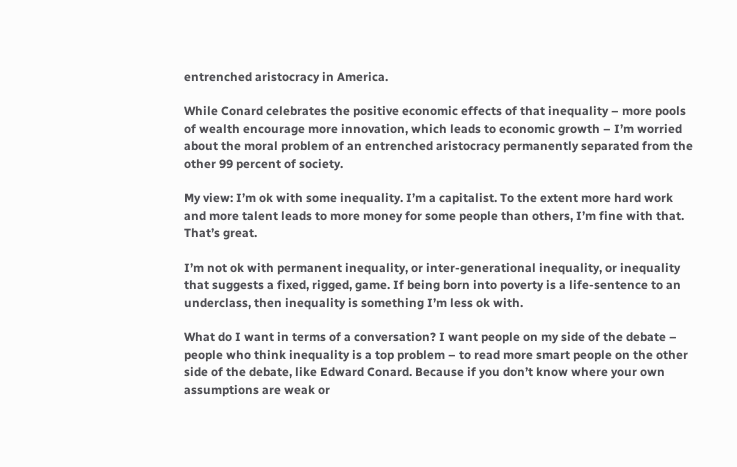entrenched aristocracy in America.

While Conard celebrates the positive economic effects of that inequality – more pools of wealth encourage more innovation, which leads to economic growth – I’m worried about the moral problem of an entrenched aristocracy permanently separated from the other 99 percent of society.

My view: I’m ok with some inequality. I’m a capitalist. To the extent more hard work and more talent leads to more money for some people than others, I’m fine with that. That’s great.

I’m not ok with permanent inequality, or inter-generational inequality, or inequality that suggests a fixed, rigged, game. If being born into poverty is a life-sentence to an underclass, then inequality is something I’m less ok with.

What do I want in terms of a conversation? I want people on my side of the debate – people who think inequality is a top problem – to read more smart people on the other side of the debate, like Edward Conard. Because if you don’t know where your own assumptions are weak or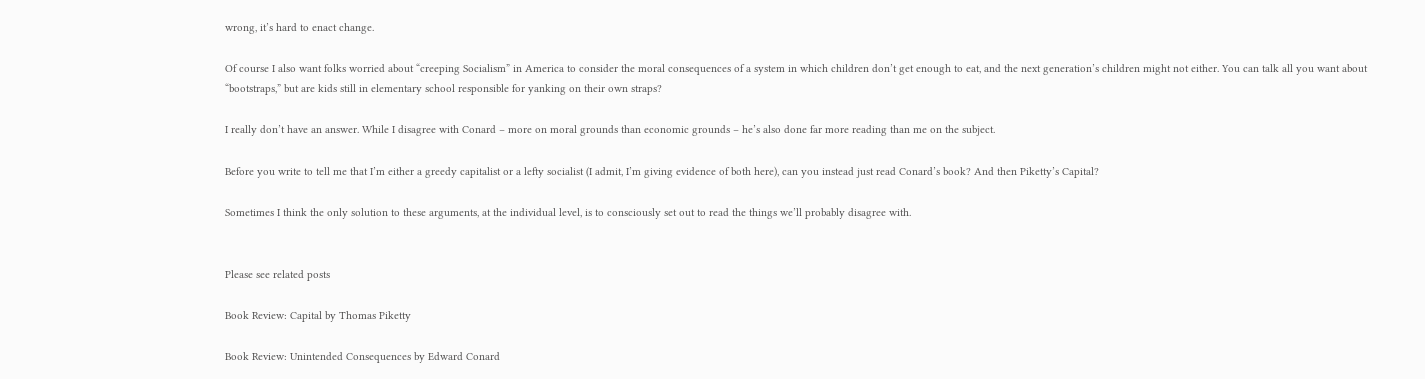wrong, it’s hard to enact change.

Of course I also want folks worried about “creeping Socialism” in America to consider the moral consequences of a system in which children don’t get enough to eat, and the next generation’s children might not either. You can talk all you want about “bootstraps,” but are kids still in elementary school responsible for yanking on their own straps?

I really don’t have an answer. While I disagree with Conard – more on moral grounds than economic grounds – he’s also done far more reading than me on the subject.

Before you write to tell me that I’m either a greedy capitalist or a lefty socialist (I admit, I’m giving evidence of both here), can you instead just read Conard’s book? And then Piketty’s Capital?

Sometimes I think the only solution to these arguments, at the individual level, is to consciously set out to read the things we’ll probably disagree with.


Please see related posts

Book Review: Capital by Thomas Piketty

Book Review: Unintended Consequences by Edward Conard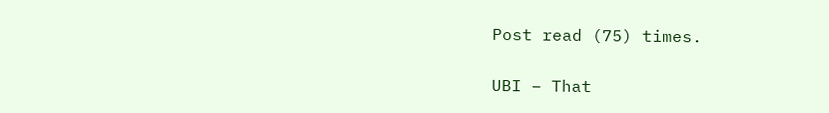Post read (75) times.

UBI – That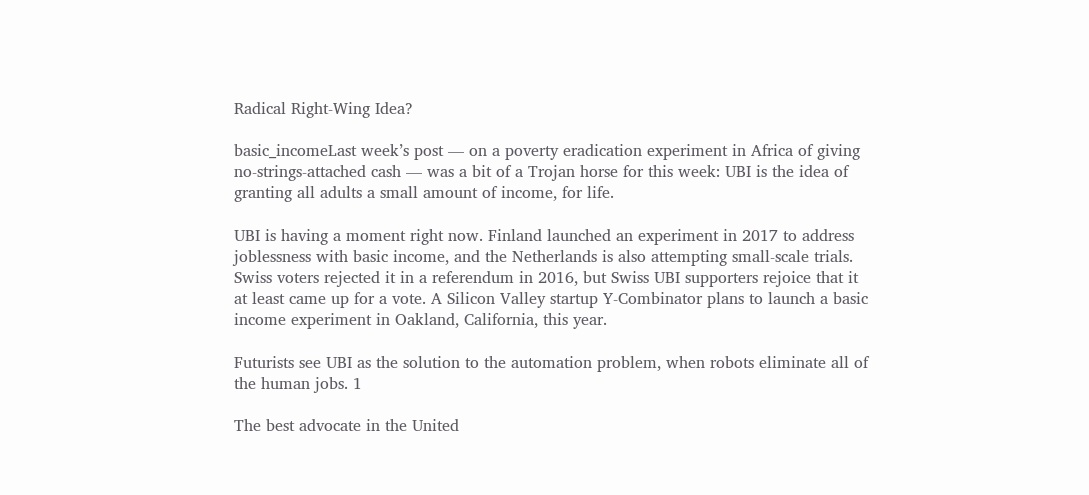Radical Right-Wing Idea?

basic_incomeLast week’s post — on a poverty eradication experiment in Africa of giving no-strings-attached cash — was a bit of a Trojan horse for this week: UBI is the idea of granting all adults a small amount of income, for life.

UBI is having a moment right now. Finland launched an experiment in 2017 to address joblessness with basic income, and the Netherlands is also attempting small-scale trials. Swiss voters rejected it in a referendum in 2016, but Swiss UBI supporters rejoice that it at least came up for a vote. A Silicon Valley startup Y-Combinator plans to launch a basic income experiment in Oakland, California, this year.

Futurists see UBI as the solution to the automation problem, when robots eliminate all of the human jobs. 1

The best advocate in the United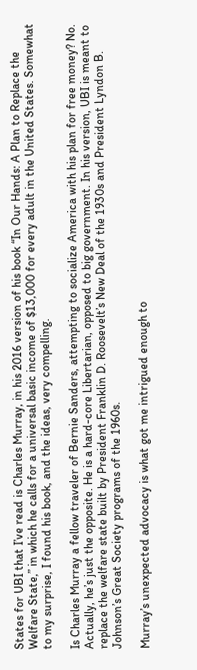States for UBI that I’ve read is Charles Murray, in his 2016 version of his book “In Our Hands: A Plan to Replace the Welfare State,” in which he calls for a universal basic income of $13,000 for every adult in the United States. Somewhat to my surprise, I found his book, and the ideas, very compelling.

Is Charles Murray a fellow traveler of Bernie Sanders, attempting to socialize America with his plan for free money? No. Actually, he’s just the opposite. He is a hard-core Libertarian, opposed to big government. In his version, UBI is meant to replace the welfare state built by President Franklin D. Roosevelt’s New Deal of the 1930s and President Lyndon B. Johnson’s Great Society programs of the 1960s.

Murray’s unexpected advocacy is what got me intrigued enough to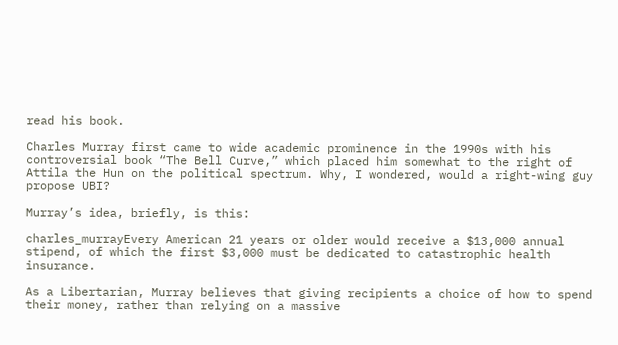read his book.

Charles Murray first came to wide academic prominence in the 1990s with his controversial book “The Bell Curve,” which placed him somewhat to the right of Attila the Hun on the political spectrum. Why, I wondered, would a right-wing guy propose UBI?

Murray’s idea, briefly, is this:

charles_murrayEvery American 21 years or older would receive a $13,000 annual stipend, of which the first $3,000 must be dedicated to catastrophic health insurance.

As a Libertarian, Murray believes that giving recipients a choice of how to spend their money, rather than relying on a massive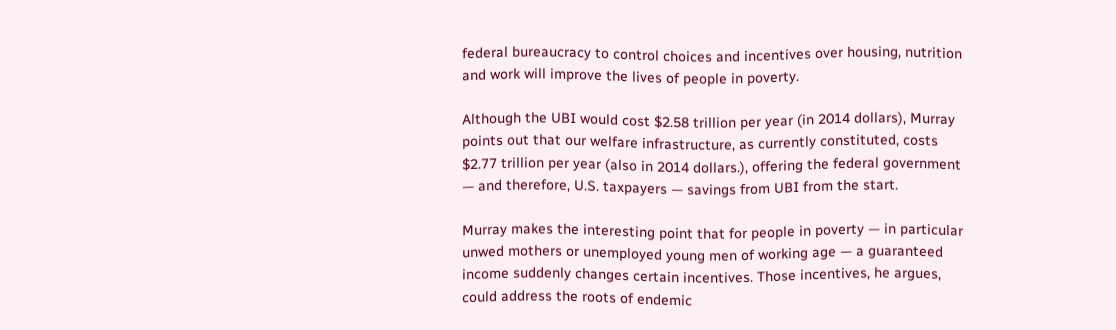federal bureaucracy to control choices and incentives over housing, nutrition and work will improve the lives of people in poverty.

Although the UBI would cost $2.58 trillion per year (in 2014 dollars), Murray points out that our welfare infrastructure, as currently constituted, costs $2.77 trillion per year (also in 2014 dollars.), offering the federal government — and therefore, U.S. taxpayers — savings from UBI from the start.

Murray makes the interesting point that for people in poverty — in particular unwed mothers or unemployed young men of working age — a guaranteed income suddenly changes certain incentives. Those incentives, he argues, could address the roots of endemic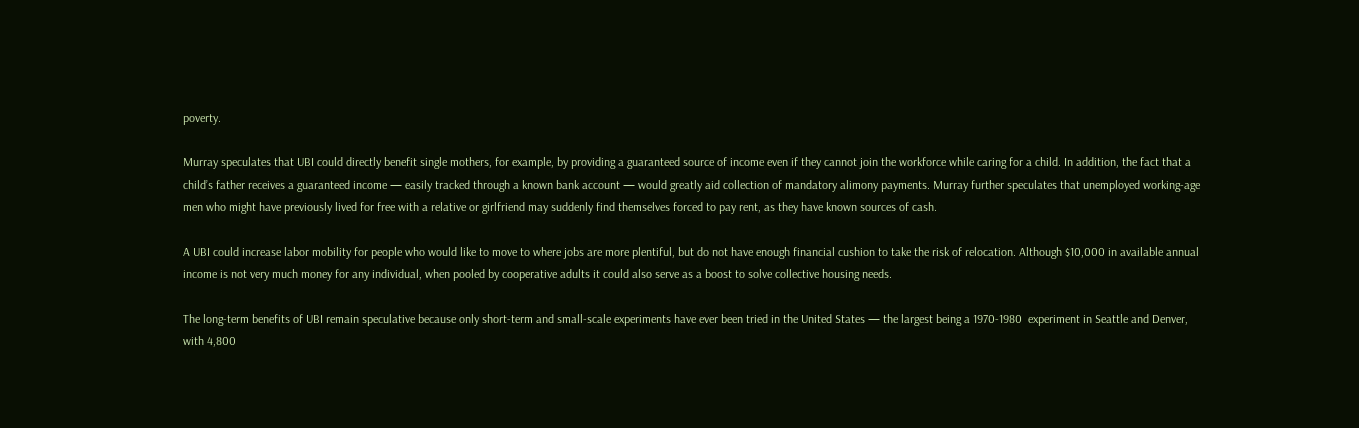poverty.

Murray speculates that UBI could directly benefit single mothers, for example, by providing a guaranteed source of income even if they cannot join the workforce while caring for a child. In addition, the fact that a child’s father receives a guaranteed income — easily tracked through a known bank account — would greatly aid collection of mandatory alimony payments. Murray further speculates that unemployed working-age men who might have previously lived for free with a relative or girlfriend may suddenly find themselves forced to pay rent, as they have known sources of cash.

A UBI could increase labor mobility for people who would like to move to where jobs are more plentiful, but do not have enough financial cushion to take the risk of relocation. Although $10,000 in available annual income is not very much money for any individual, when pooled by cooperative adults it could also serve as a boost to solve collective housing needs.

The long-term benefits of UBI remain speculative because only short-term and small-scale experiments have ever been tried in the United States — the largest being a 1970-1980  experiment in Seattle and Denver, with 4,800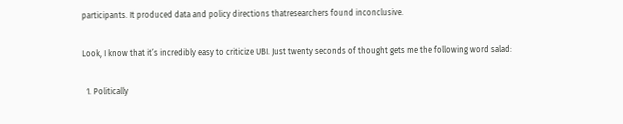participants. It produced data and policy directions thatresearchers found inconclusive.

Look, I know that it’s incredibly easy to criticize UBI. Just twenty seconds of thought gets me the following word salad:

  1. Politically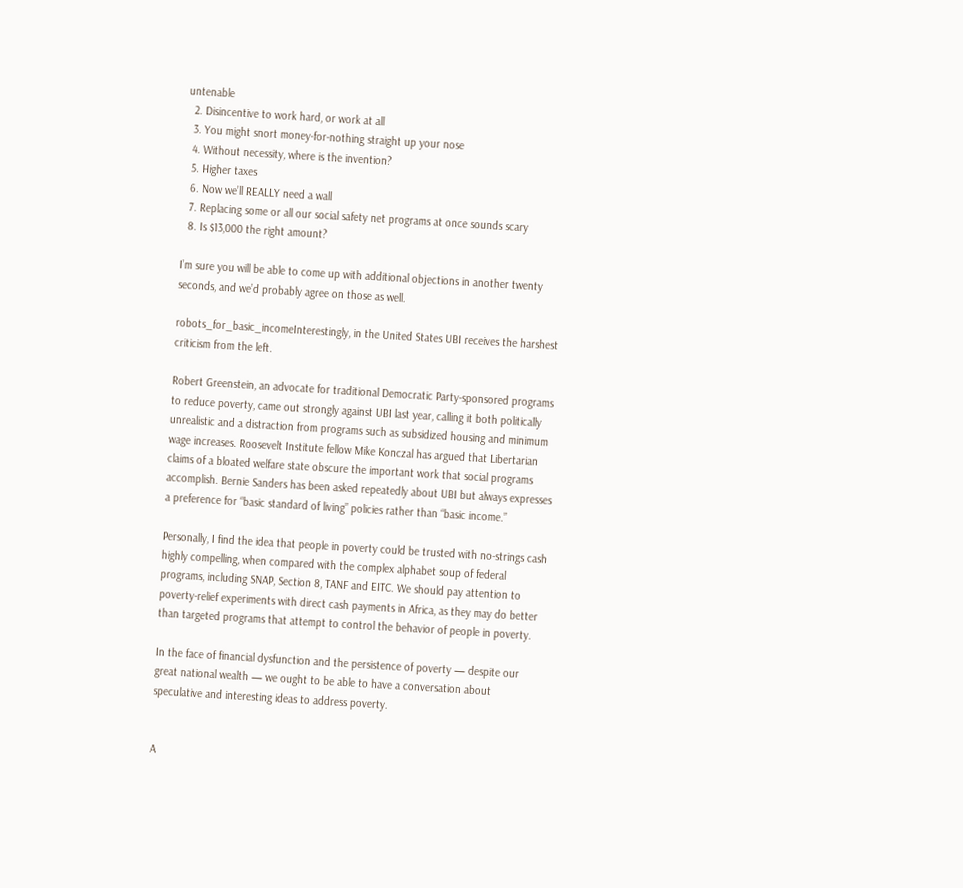untenable
  2. Disincentive to work hard, or work at all
  3. You might snort money-for-nothing straight up your nose
  4. Without necessity, where is the invention?
  5. Higher taxes
  6. Now we’ll REALLY need a wall
  7. Replacing some or all our social safety net programs at once sounds scary
  8. Is $13,000 the right amount?

I’m sure you will be able to come up with additional objections in another twenty seconds, and we’d probably agree on those as well.

robots_for_basic_incomeInterestingly, in the United States UBI receives the harshest criticism from the left.

Robert Greenstein, an advocate for traditional Democratic Party-sponsored programs to reduce poverty, came out strongly against UBI last year, calling it both politically unrealistic and a distraction from programs such as subsidized housing and minimum wage increases. Roosevelt Institute fellow Mike Konczal has argued that Libertarian claims of a bloated welfare state obscure the important work that social programs accomplish. Bernie Sanders has been asked repeatedly about UBI but always expresses a preference for “basic standard of living” policies rather than “basic income.”

Personally, I find the idea that people in poverty could be trusted with no-strings cash highly compelling, when compared with the complex alphabet soup of federal programs, including SNAP, Section 8, TANF and EITC. We should pay attention to poverty-relief experiments with direct cash payments in Africa, as they may do better than targeted programs that attempt to control the behavior of people in poverty.

In the face of financial dysfunction and the persistence of poverty — despite our great national wealth — we ought to be able to have a conversation about speculative and interesting ideas to address poverty.


A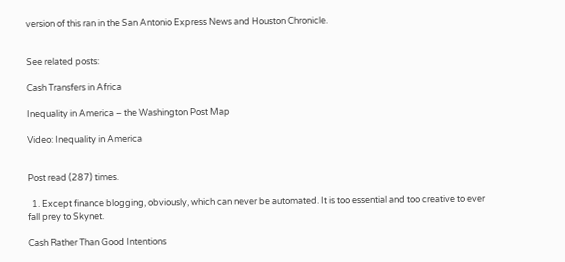version of this ran in the San Antonio Express News and Houston Chronicle.


See related posts:

Cash Transfers in Africa

Inequality in America – the Washington Post Map

Video: Inequality in America


Post read (287) times.

  1. Except finance blogging, obviously, which can never be automated. It is too essential and too creative to ever fall prey to Skynet.

Cash Rather Than Good Intentions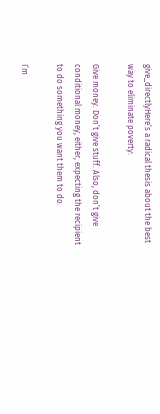give_directlyHere’s a radical thesis about the best way to eliminate poverty:

Give money. Don’t give stuff. Also, don’t give conditional money, either, expecting the recipient to do something you want them to do.

I’m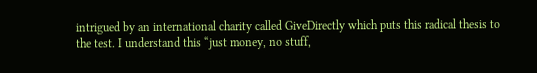intrigued by an international charity called GiveDirectly which puts this radical thesis to the test. I understand this “just money, no stuff,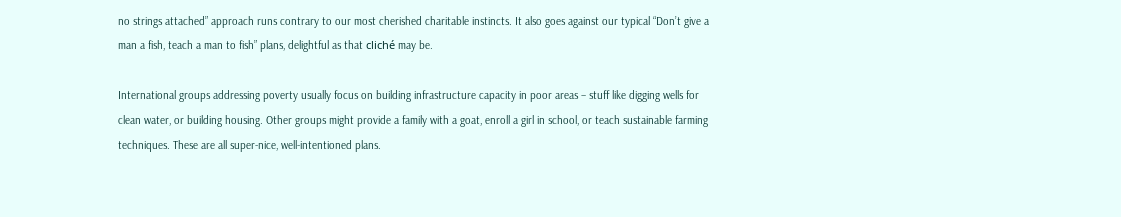no strings attached” approach runs contrary to our most cherished charitable instincts. It also goes against our typical “Don’t give a man a fish, teach a man to fish” plans, delightful as that cliché may be.

International groups addressing poverty usually focus on building infrastructure capacity in poor areas – stuff like digging wells for clean water, or building housing. Other groups might provide a family with a goat, enroll a girl in school, or teach sustainable farming techniques. These are all super-nice, well-intentioned plans.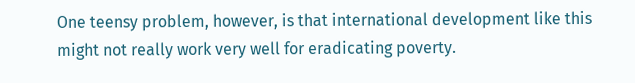One teensy problem, however, is that international development like this might not really work very well for eradicating poverty.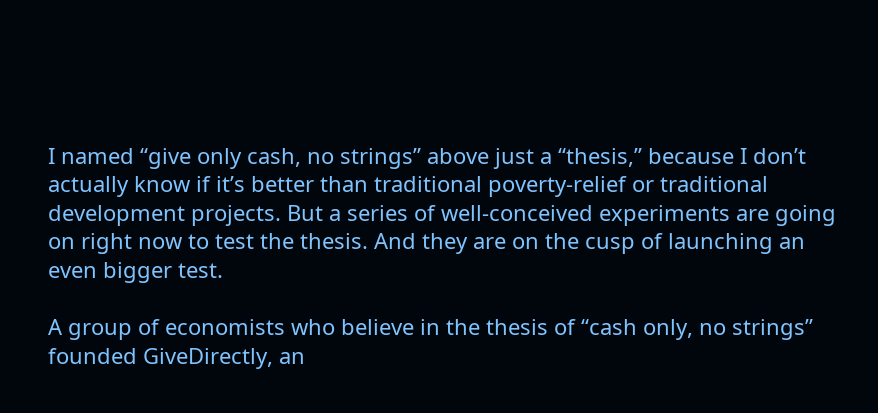I named “give only cash, no strings” above just a “thesis,” because I don’t actually know if it’s better than traditional poverty-relief or traditional development projects. But a series of well-conceived experiments are going on right now to test the thesis. And they are on the cusp of launching an even bigger test.

A group of economists who believe in the thesis of “cash only, no strings” founded GiveDirectly, an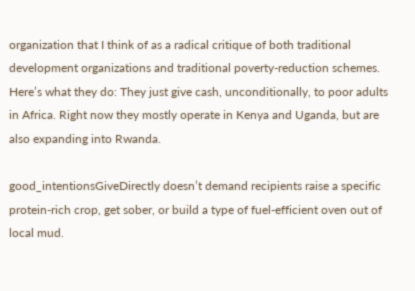organization that I think of as a radical critique of both traditional development organizations and traditional poverty-reduction schemes. Here’s what they do: They just give cash, unconditionally, to poor adults in Africa. Right now they mostly operate in Kenya and Uganda, but are also expanding into Rwanda.

good_intentionsGiveDirectly doesn’t demand recipients raise a specific protein-rich crop, get sober, or build a type of fuel-efficient oven out of local mud.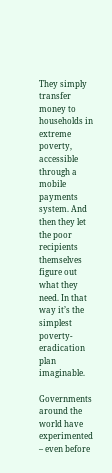They simply transfer money to households in extreme poverty, accessible through a mobile payments system. And then they let the poor recipients themselves figure out what they need. In that way it’s the simplest poverty-eradication plan imaginable.

Governments around the world have experimented – even before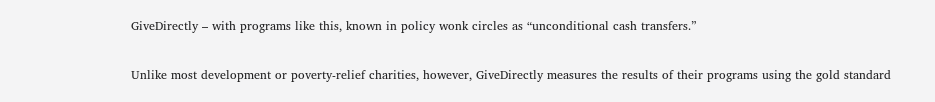GiveDirectly – with programs like this, known in policy wonk circles as “unconditional cash transfers.”

Unlike most development or poverty-relief charities, however, GiveDirectly measures the results of their programs using the gold standard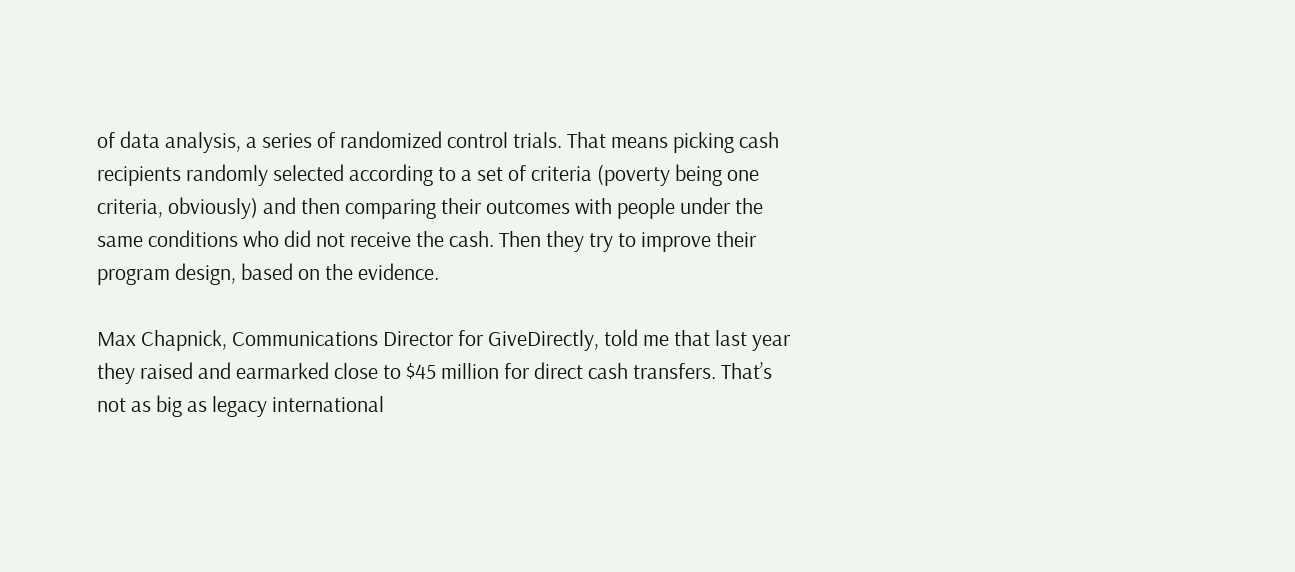of data analysis, a series of randomized control trials. That means picking cash recipients randomly selected according to a set of criteria (poverty being one criteria, obviously) and then comparing their outcomes with people under the same conditions who did not receive the cash. Then they try to improve their program design, based on the evidence.

Max Chapnick, Communications Director for GiveDirectly, told me that last year they raised and earmarked close to $45 million for direct cash transfers. That’s not as big as legacy international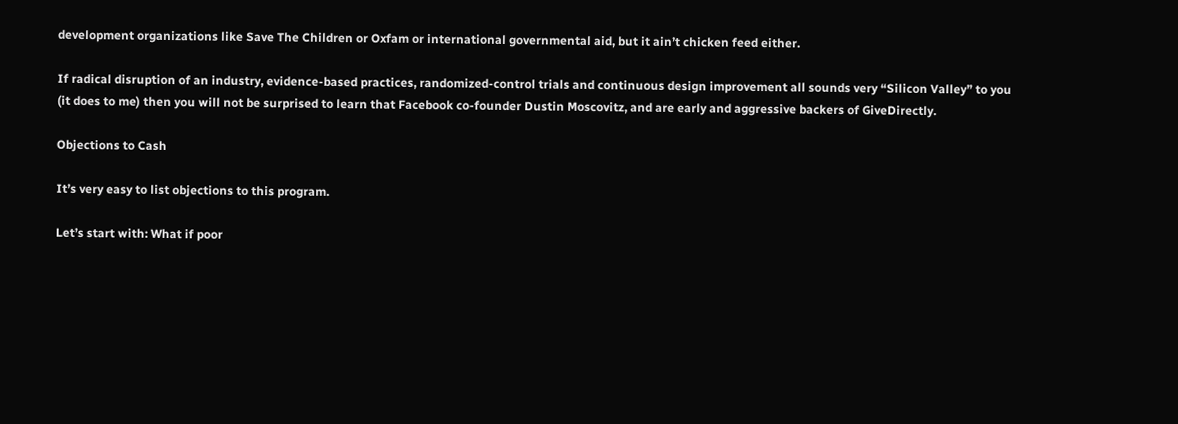development organizations like Save The Children or Oxfam or international governmental aid, but it ain’t chicken feed either.

If radical disruption of an industry, evidence-based practices, randomized-control trials and continuous design improvement all sounds very “Silicon Valley” to you (it does to me) then you will not be surprised to learn that Facebook co-founder Dustin Moscovitz, and are early and aggressive backers of GiveDirectly.

Objections to Cash

It’s very easy to list objections to this program.

Let’s start with: What if poor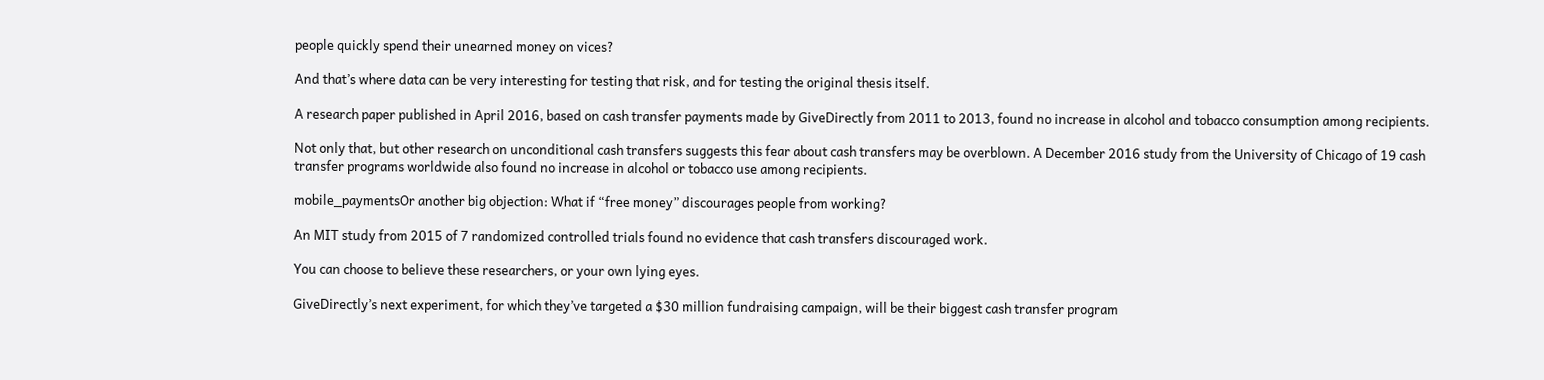people quickly spend their unearned money on vices?

And that’s where data can be very interesting for testing that risk, and for testing the original thesis itself.

A research paper published in April 2016, based on cash transfer payments made by GiveDirectly from 2011 to 2013, found no increase in alcohol and tobacco consumption among recipients.

Not only that, but other research on unconditional cash transfers suggests this fear about cash transfers may be overblown. A December 2016 study from the University of Chicago of 19 cash transfer programs worldwide also found no increase in alcohol or tobacco use among recipients.

mobile_paymentsOr another big objection: What if “free money” discourages people from working?

An MIT study from 2015 of 7 randomized controlled trials found no evidence that cash transfers discouraged work.

You can choose to believe these researchers, or your own lying eyes.

GiveDirectly’s next experiment, for which they’ve targeted a $30 million fundraising campaign, will be their biggest cash transfer program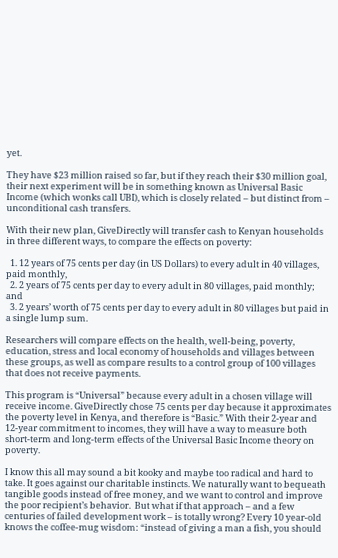yet.

They have $23 million raised so far, but if they reach their $30 million goal, their next experiment will be in something known as Universal Basic Income (which wonks call UBI), which is closely related – but distinct from – unconditional cash transfers.

With their new plan, GiveDirectly will transfer cash to Kenyan households in three different ways, to compare the effects on poverty:

  1. 12 years of 75 cents per day (in US Dollars) to every adult in 40 villages, paid monthly,
  2. 2 years of 75 cents per day to every adult in 80 villages, paid monthly; and
  3. 2 years’ worth of 75 cents per day to every adult in 80 villages but paid in a single lump sum.

Researchers will compare effects on the health, well-being, poverty, education, stress and local economy of households and villages between these groups, as well as compare results to a control group of 100 villages that does not receive payments.

This program is “Universal” because every adult in a chosen village will receive income. GiveDirectly chose 75 cents per day because it approximates the poverty level in Kenya, and therefore is “Basic.” With their 2-year and 12-year commitment to incomes, they will have a way to measure both short-term and long-term effects of the Universal Basic Income theory on poverty.

I know this all may sound a bit kooky and maybe too radical and hard to take. It goes against our charitable instincts. We naturally want to bequeath tangible goods instead of free money, and we want to control and improve the poor recipient’s behavior.  But what if that approach – and a few centuries of failed development work – is totally wrong? Every 10 year-old knows the coffee-mug wisdom: “instead of giving a man a fish, you should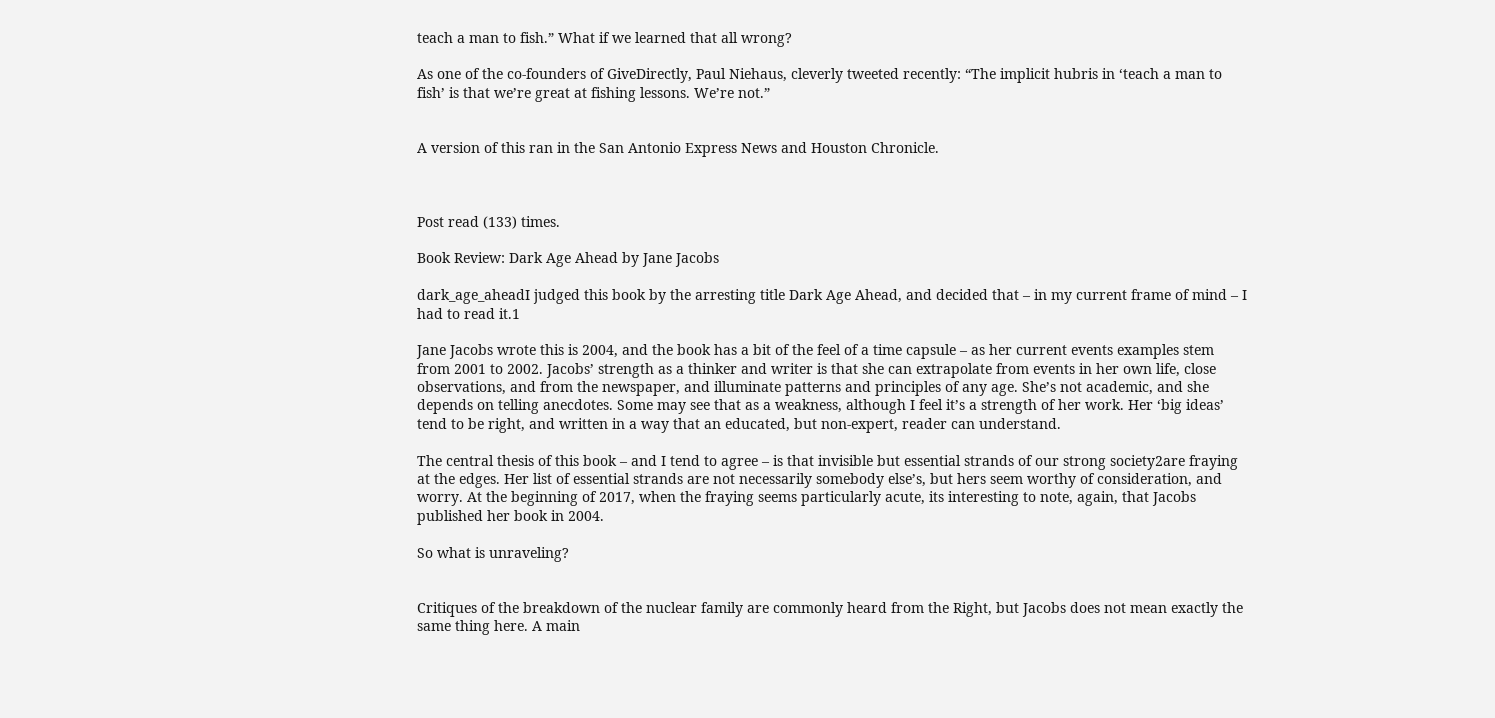teach a man to fish.” What if we learned that all wrong?

As one of the co-founders of GiveDirectly, Paul Niehaus, cleverly tweeted recently: “The implicit hubris in ‘teach a man to fish’ is that we’re great at fishing lessons. We’re not.”


A version of this ran in the San Antonio Express News and Houston Chronicle.



Post read (133) times.

Book Review: Dark Age Ahead by Jane Jacobs

dark_age_aheadI judged this book by the arresting title Dark Age Ahead, and decided that – in my current frame of mind – I had to read it.1

Jane Jacobs wrote this is 2004, and the book has a bit of the feel of a time capsule – as her current events examples stem from 2001 to 2002. Jacobs’ strength as a thinker and writer is that she can extrapolate from events in her own life, close observations, and from the newspaper, and illuminate patterns and principles of any age. She’s not academic, and she depends on telling anecdotes. Some may see that as a weakness, although I feel it’s a strength of her work. Her ‘big ideas’ tend to be right, and written in a way that an educated, but non-expert, reader can understand.

The central thesis of this book – and I tend to agree – is that invisible but essential strands of our strong society2are fraying at the edges. Her list of essential strands are not necessarily somebody else’s, but hers seem worthy of consideration, and worry. At the beginning of 2017, when the fraying seems particularly acute, its interesting to note, again, that Jacobs published her book in 2004.

So what is unraveling?


Critiques of the breakdown of the nuclear family are commonly heard from the Right, but Jacobs does not mean exactly the same thing here. A main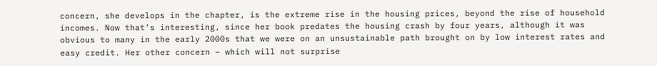concern, she develops in the chapter, is the extreme rise in the housing prices, beyond the rise of household incomes. Now that’s interesting, since her book predates the housing crash by four years, although it was obvious to many in the early 2000s that we were on an unsustainable path brought on by low interest rates and easy credit. Her other concern – which will not surprise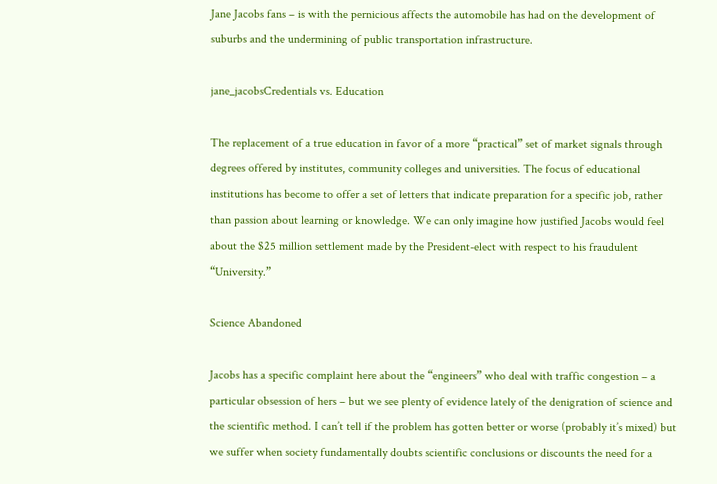Jane Jacobs fans – is with the pernicious affects the automobile has had on the development of suburbs and the undermining of public transportation infrastructure.

jane_jacobsCredentials vs. Education

The replacement of a true education in favor of a more “practical” set of market signals through degrees offered by institutes, community colleges and universities. The focus of educational institutions has become to offer a set of letters that indicate preparation for a specific job, rather than passion about learning or knowledge. We can only imagine how justified Jacobs would feel about the $25 million settlement made by the President-elect with respect to his fraudulent “University.”

Science Abandoned

Jacobs has a specific complaint here about the “engineers” who deal with traffic congestion – a particular obsession of hers – but we see plenty of evidence lately of the denigration of science and the scientific method. I can’t tell if the problem has gotten better or worse (probably it’s mixed) but we suffer when society fundamentally doubts scientific conclusions or discounts the need for a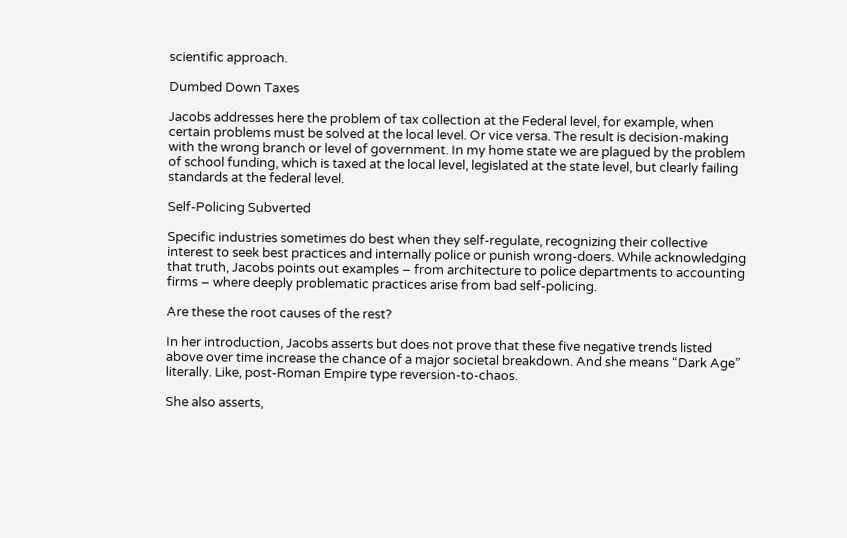scientific approach.

Dumbed Down Taxes

Jacobs addresses here the problem of tax collection at the Federal level, for example, when certain problems must be solved at the local level. Or vice versa. The result is decision-making with the wrong branch or level of government. In my home state we are plagued by the problem of school funding, which is taxed at the local level, legislated at the state level, but clearly failing standards at the federal level.

Self-Policing Subverted

Specific industries sometimes do best when they self-regulate, recognizing their collective interest to seek best practices and internally police or punish wrong-doers. While acknowledging that truth, Jacobs points out examples – from architecture to police departments to accounting firms – where deeply problematic practices arise from bad self-policing.

Are these the root causes of the rest?

In her introduction, Jacobs asserts but does not prove that these five negative trends listed above over time increase the chance of a major societal breakdown. And she means “Dark Age” literally. Like, post-Roman Empire type reversion-to-chaos.

She also asserts,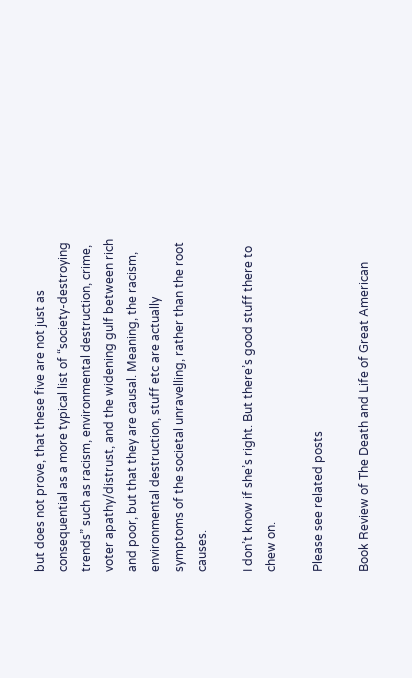but does not prove, that these five are not just as consequential as a more typical list of “society-destroying trends” such as racism, environmental destruction, crime, voter apathy/distrust, and the widening gulf between rich and poor, but that they are causal. Meaning, the racism, environmental destruction, stuff etc are actually symptoms of the societal unravelling, rather than the root causes.

I don’t know if she’s right. But there’s good stuff there to chew on.

Please see related posts

Book Review of The Death and Life of Great American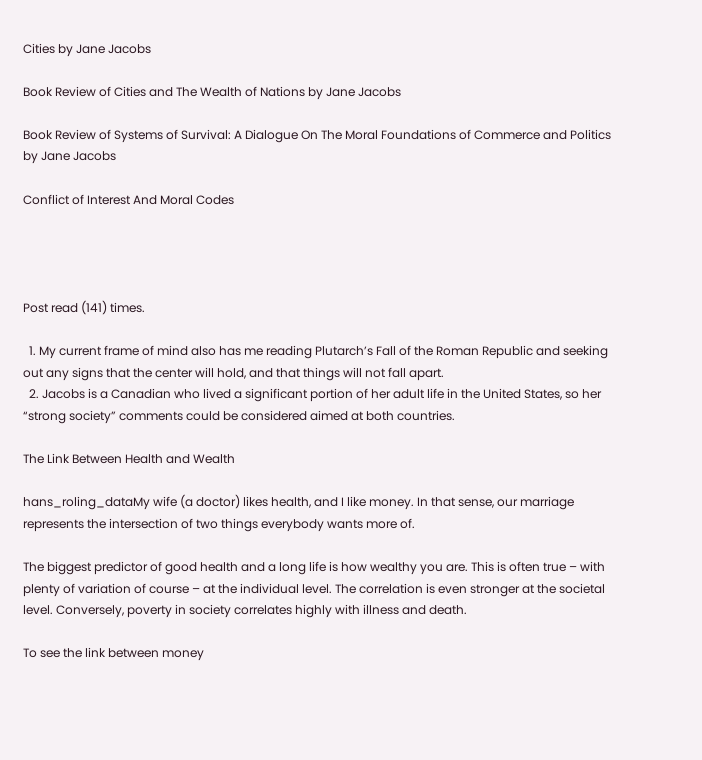Cities by Jane Jacobs

Book Review of Cities and The Wealth of Nations by Jane Jacobs

Book Review of Systems of Survival: A Dialogue On The Moral Foundations of Commerce and Politics by Jane Jacobs

Conflict of Interest And Moral Codes




Post read (141) times.

  1. My current frame of mind also has me reading Plutarch’s Fall of the Roman Republic and seeking out any signs that the center will hold, and that things will not fall apart.
  2. Jacobs is a Canadian who lived a significant portion of her adult life in the United States, so her “strong society” comments could be considered aimed at both countries.

The Link Between Health and Wealth

hans_roling_dataMy wife (a doctor) likes health, and I like money. In that sense, our marriage represents the intersection of two things everybody wants more of.

The biggest predictor of good health and a long life is how wealthy you are. This is often true – with plenty of variation of course – at the individual level. The correlation is even stronger at the societal level. Conversely, poverty in society correlates highly with illness and death.

To see the link between money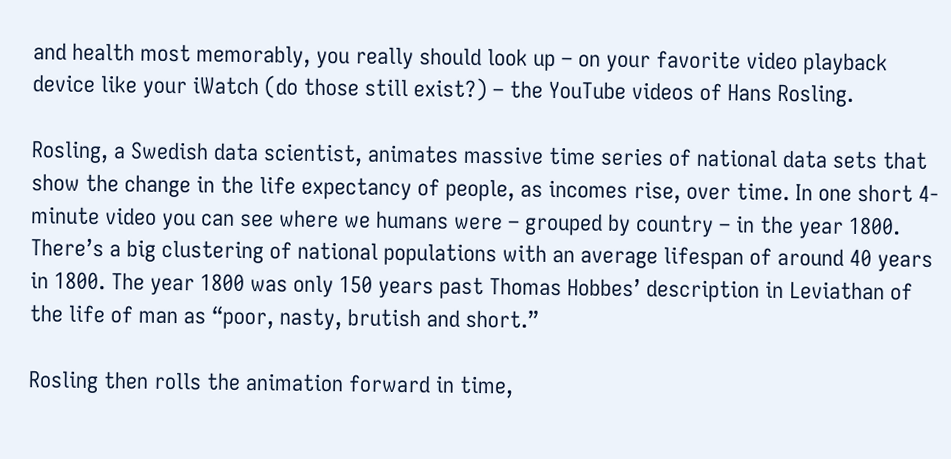and health most memorably, you really should look up – on your favorite video playback device like your iWatch (do those still exist?) – the YouTube videos of Hans Rosling.

Rosling, a Swedish data scientist, animates massive time series of national data sets that show the change in the life expectancy of people, as incomes rise, over time. In one short 4-minute video you can see where we humans were – grouped by country – in the year 1800. There’s a big clustering of national populations with an average lifespan of around 40 years in 1800. The year 1800 was only 150 years past Thomas Hobbes’ description in Leviathan of the life of man as “poor, nasty, brutish and short.”

Rosling then rolls the animation forward in time,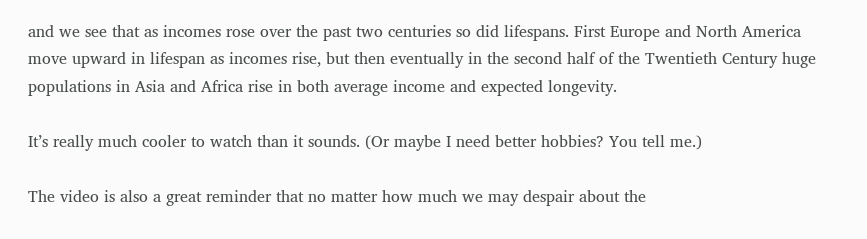and we see that as incomes rose over the past two centuries so did lifespans. First Europe and North America move upward in lifespan as incomes rise, but then eventually in the second half of the Twentieth Century huge populations in Asia and Africa rise in both average income and expected longevity.

It’s really much cooler to watch than it sounds. (Or maybe I need better hobbies? You tell me.)

The video is also a great reminder that no matter how much we may despair about the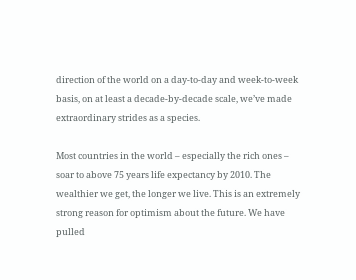direction of the world on a day-to-day and week-to-week basis, on at least a decade-by-decade scale, we’ve made extraordinary strides as a species.

Most countries in the world – especially the rich ones – soar to above 75 years life expectancy by 2010. The wealthier we get, the longer we live. This is an extremely strong reason for optimism about the future. We have pulled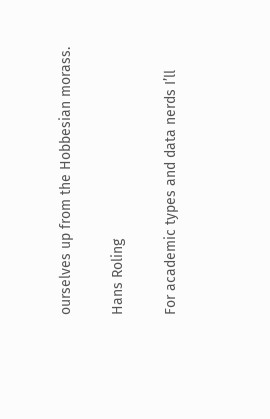ourselves up from the Hobbesian morass.

Hans Roling

For academic types and data nerds I’ll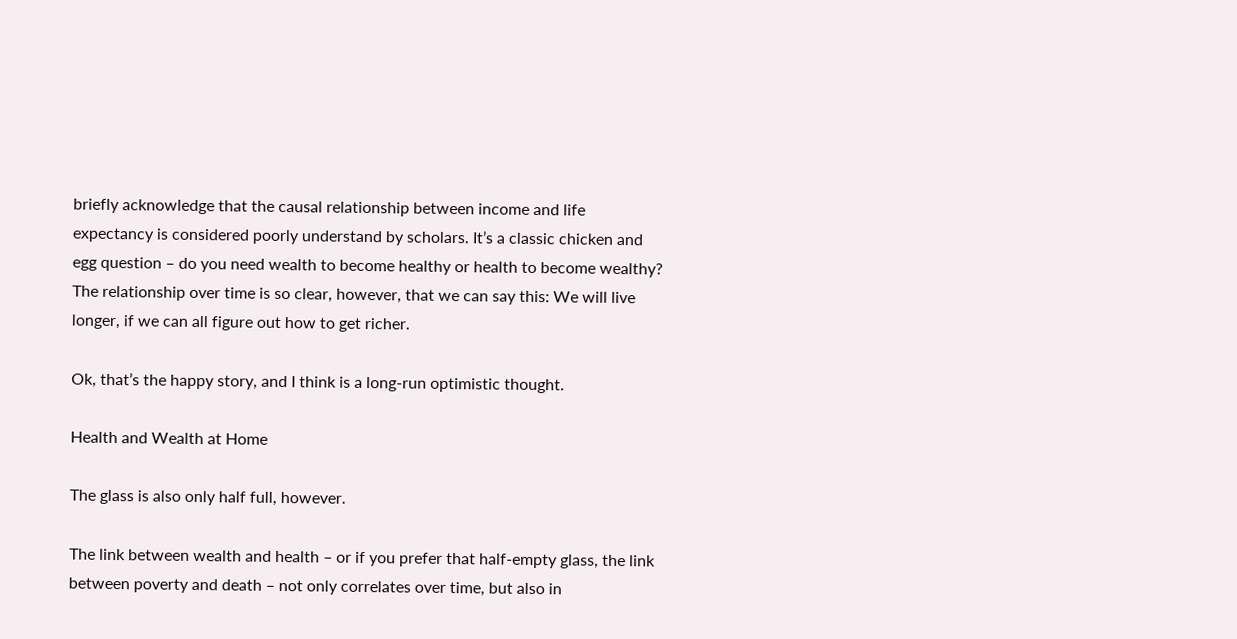briefly acknowledge that the causal relationship between income and life expectancy is considered poorly understand by scholars. It’s a classic chicken and egg question – do you need wealth to become healthy or health to become wealthy? The relationship over time is so clear, however, that we can say this: We will live longer, if we can all figure out how to get richer.

Ok, that’s the happy story, and I think is a long-run optimistic thought.

Health and Wealth at Home

The glass is also only half full, however.

The link between wealth and health – or if you prefer that half-empty glass, the link between poverty and death – not only correlates over time, but also in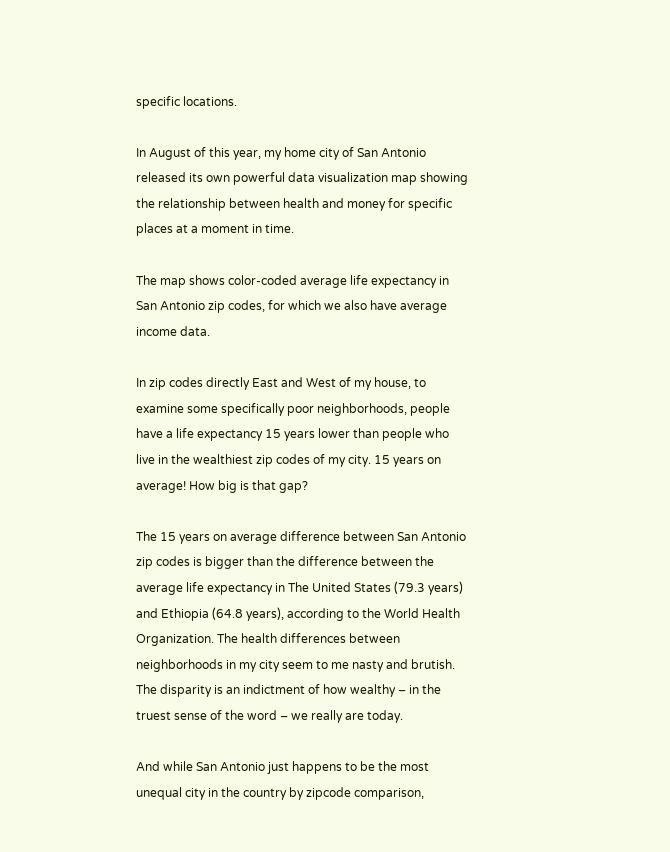specific locations.

In August of this year, my home city of San Antonio released its own powerful data visualization map showing the relationship between health and money for specific places at a moment in time.

The map shows color-coded average life expectancy in San Antonio zip codes, for which we also have average income data.

In zip codes directly East and West of my house, to examine some specifically poor neighborhoods, people have a life expectancy 15 years lower than people who live in the wealthiest zip codes of my city. 15 years on average! How big is that gap?

The 15 years on average difference between San Antonio zip codes is bigger than the difference between the average life expectancy in The United States (79.3 years) and Ethiopia (64.8 years), according to the World Health Organization. The health differences between neighborhoods in my city seem to me nasty and brutish. The disparity is an indictment of how wealthy – in the truest sense of the word – we really are today.

And while San Antonio just happens to be the most unequal city in the country by zipcode comparison,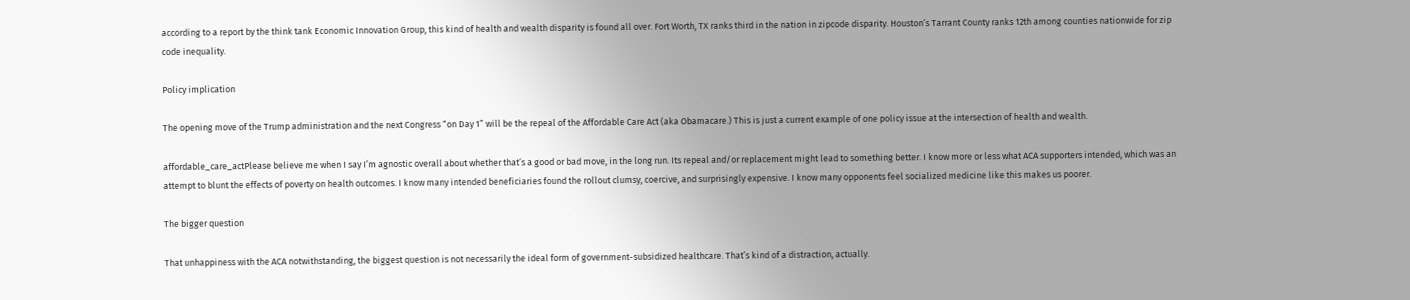according to a report by the think tank Economic Innovation Group, this kind of health and wealth disparity is found all over. Fort Worth, TX ranks third in the nation in zipcode disparity. Houston’s Tarrant County ranks 12th among counties nationwide for zip code inequality.

Policy implication

The opening move of the Trump administration and the next Congress “on Day 1” will be the repeal of the Affordable Care Act (aka Obamacare.) This is just a current example of one policy issue at the intersection of health and wealth.

affordable_care_actPlease believe me when I say I’m agnostic overall about whether that’s a good or bad move, in the long run. Its repeal and/or replacement might lead to something better. I know more or less what ACA supporters intended, which was an attempt to blunt the effects of poverty on health outcomes. I know many intended beneficiaries found the rollout clumsy, coercive, and surprisingly expensive. I know many opponents feel socialized medicine like this makes us poorer.

The bigger question

That unhappiness with the ACA notwithstanding, the biggest question is not necessarily the ideal form of government-subsidized healthcare. That’s kind of a distraction, actually.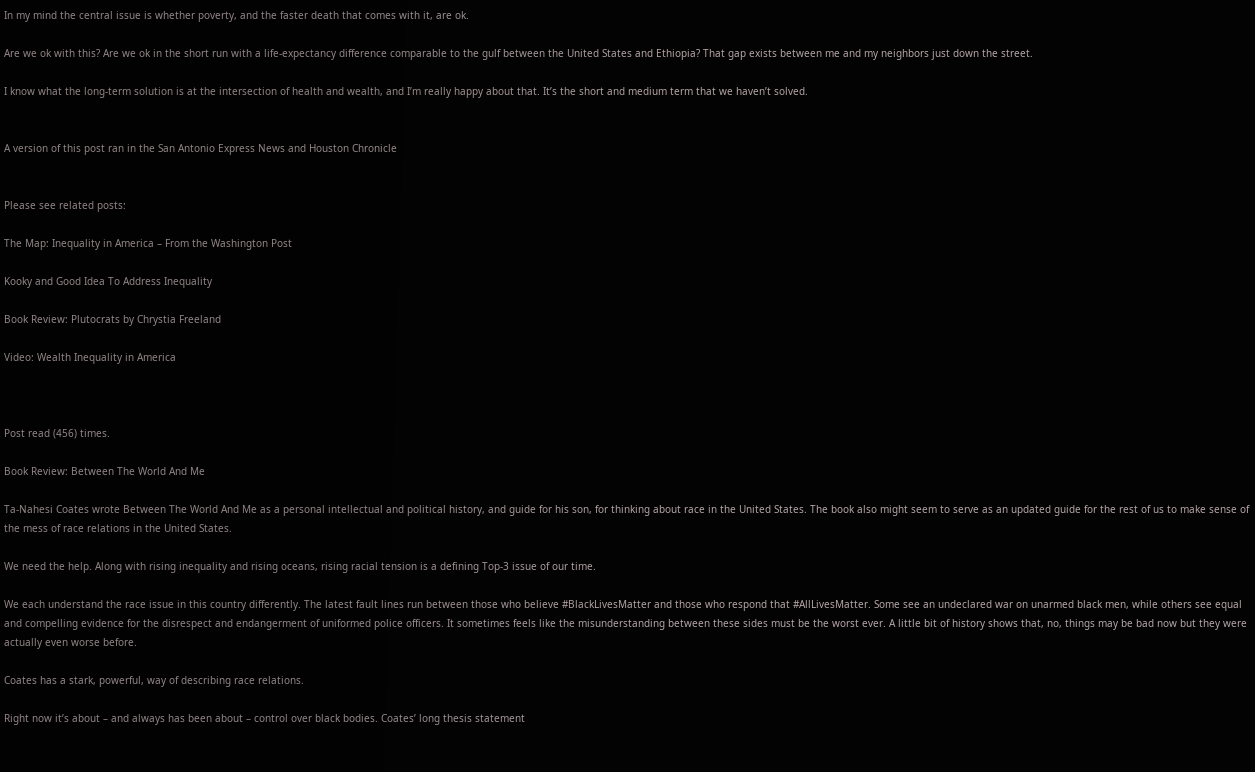In my mind the central issue is whether poverty, and the faster death that comes with it, are ok.

Are we ok with this? Are we ok in the short run with a life-expectancy difference comparable to the gulf between the United States and Ethiopia? That gap exists between me and my neighbors just down the street.

I know what the long-term solution is at the intersection of health and wealth, and I’m really happy about that. It’s the short and medium term that we haven’t solved.


A version of this post ran in the San Antonio Express News and Houston Chronicle


Please see related posts:

The Map: Inequality in America – From the Washington Post

Kooky and Good Idea To Address Inequality

Book Review: Plutocrats by Chrystia Freeland

Video: Wealth Inequality in America



Post read (456) times.

Book Review: Between The World And Me

Ta-Nahesi Coates wrote Between The World And Me as a personal intellectual and political history, and guide for his son, for thinking about race in the United States. The book also might seem to serve as an updated guide for the rest of us to make sense of the mess of race relations in the United States.

We need the help. Along with rising inequality and rising oceans, rising racial tension is a defining Top-3 issue of our time.

We each understand the race issue in this country differently. The latest fault lines run between those who believe #BlackLivesMatter and those who respond that #AllLivesMatter. Some see an undeclared war on unarmed black men, while others see equal and compelling evidence for the disrespect and endangerment of uniformed police officers. It sometimes feels like the misunderstanding between these sides must be the worst ever. A little bit of history shows that, no, things may be bad now but they were actually even worse before.

Coates has a stark, powerful, way of describing race relations.

Right now it’s about – and always has been about – control over black bodies. Coates’ long thesis statement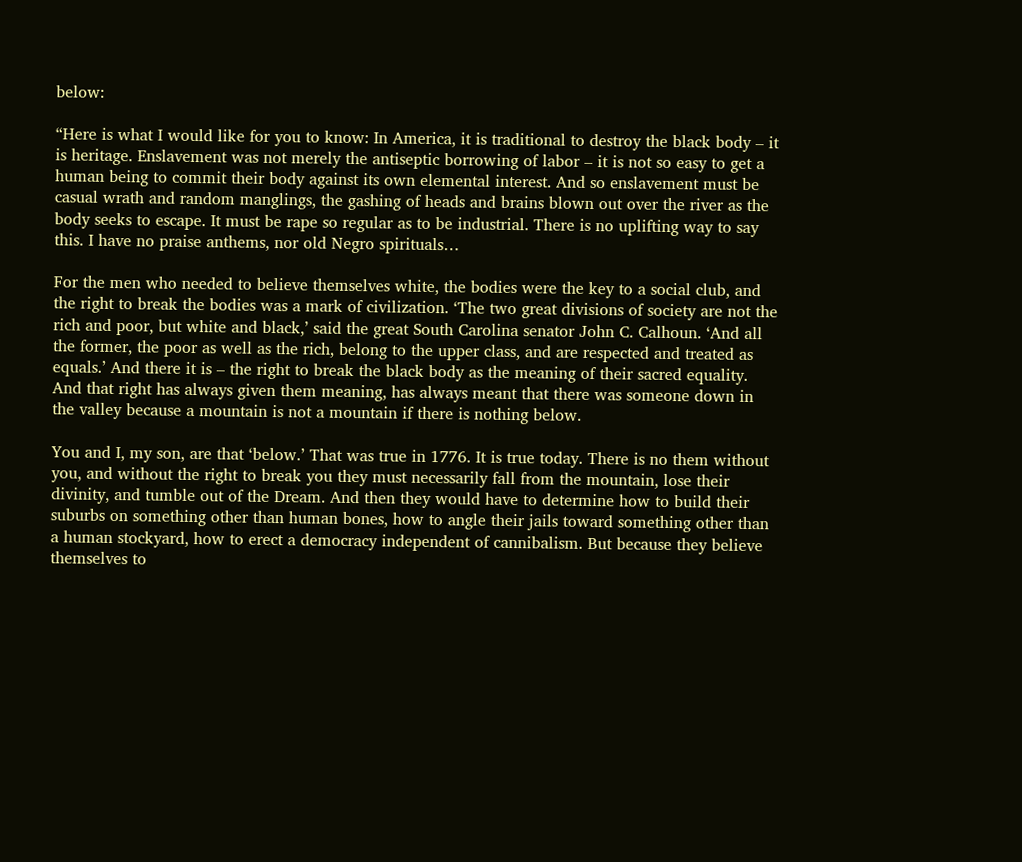below:

“Here is what I would like for you to know: In America, it is traditional to destroy the black body – it is heritage. Enslavement was not merely the antiseptic borrowing of labor – it is not so easy to get a human being to commit their body against its own elemental interest. And so enslavement must be casual wrath and random manglings, the gashing of heads and brains blown out over the river as the body seeks to escape. It must be rape so regular as to be industrial. There is no uplifting way to say this. I have no praise anthems, nor old Negro spirituals…

For the men who needed to believe themselves white, the bodies were the key to a social club, and the right to break the bodies was a mark of civilization. ‘The two great divisions of society are not the rich and poor, but white and black,’ said the great South Carolina senator John C. Calhoun. ‘And all the former, the poor as well as the rich, belong to the upper class, and are respected and treated as equals.’ And there it is – the right to break the black body as the meaning of their sacred equality. And that right has always given them meaning, has always meant that there was someone down in the valley because a mountain is not a mountain if there is nothing below.

You and I, my son, are that ‘below.’ That was true in 1776. It is true today. There is no them without you, and without the right to break you they must necessarily fall from the mountain, lose their divinity, and tumble out of the Dream. And then they would have to determine how to build their suburbs on something other than human bones, how to angle their jails toward something other than a human stockyard, how to erect a democracy independent of cannibalism. But because they believe themselves to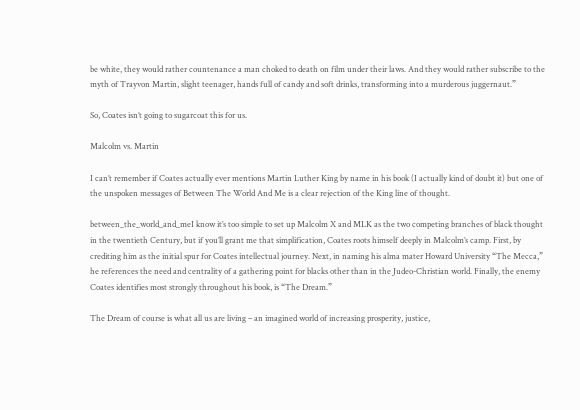be white, they would rather countenance a man choked to death on film under their laws. And they would rather subscribe to the myth of Trayvon Martin, slight teenager, hands full of candy and soft drinks, transforming into a murderous juggernaut.”

So, Coates isn’t going to sugarcoat this for us.

Malcolm vs. Martin

I can’t remember if Coates actually ever mentions Martin Luther King by name in his book (I actually kind of doubt it) but one of the unspoken messages of Between The World And Me is a clear rejection of the King line of thought.

between_the_world_and_meI know it’s too simple to set up Malcolm X and MLK as the two competing branches of black thought in the twentieth Century, but if you’ll grant me that simplification, Coates roots himself deeply in Malcolm’s camp. First, by crediting him as the initial spur for Coates intellectual journey. Next, in naming his alma mater Howard University “The Mecca,” he references the need and centrality of a gathering point for blacks other than in the Judeo-Christian world. Finally, the enemy Coates identifies most strongly throughout his book, is “The Dream.”

The Dream of course is what all us are living – an imagined world of increasing prosperity, justice,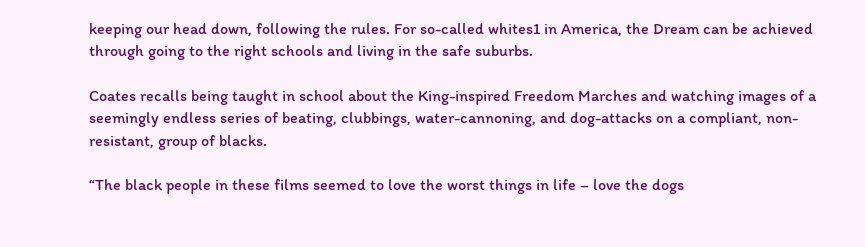keeping our head down, following the rules. For so-called whites1 in America, the Dream can be achieved through going to the right schools and living in the safe suburbs.

Coates recalls being taught in school about the King-inspired Freedom Marches and watching images of a seemingly endless series of beating, clubbings, water-cannoning, and dog-attacks on a compliant, non-resistant, group of blacks.

“The black people in these films seemed to love the worst things in life – love the dogs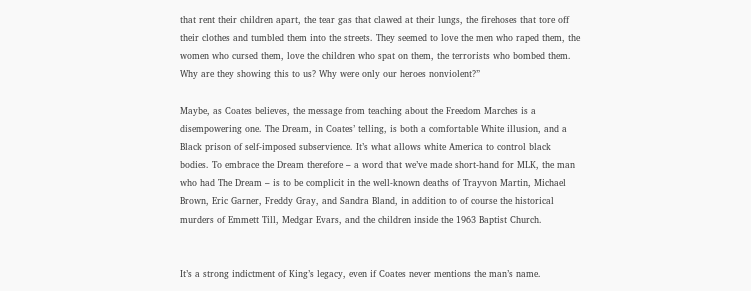that rent their children apart, the tear gas that clawed at their lungs, the firehoses that tore off their clothes and tumbled them into the streets. They seemed to love the men who raped them, the women who cursed them, love the children who spat on them, the terrorists who bombed them. Why are they showing this to us? Why were only our heroes nonviolent?”

Maybe, as Coates believes, the message from teaching about the Freedom Marches is a disempowering one. The Dream, in Coates’ telling, is both a comfortable White illusion, and a Black prison of self-imposed subservience. It’s what allows white America to control black bodies. To embrace the Dream therefore – a word that we’ve made short-hand for MLK, the man who had The Dream – is to be complicit in the well-known deaths of Trayvon Martin, Michael Brown, Eric Garner, Freddy Gray, and Sandra Bland, in addition to of course the historical murders of Emmett Till, Medgar Evars, and the children inside the 1963 Baptist Church.


It’s a strong indictment of King’s legacy, even if Coates never mentions the man’s name.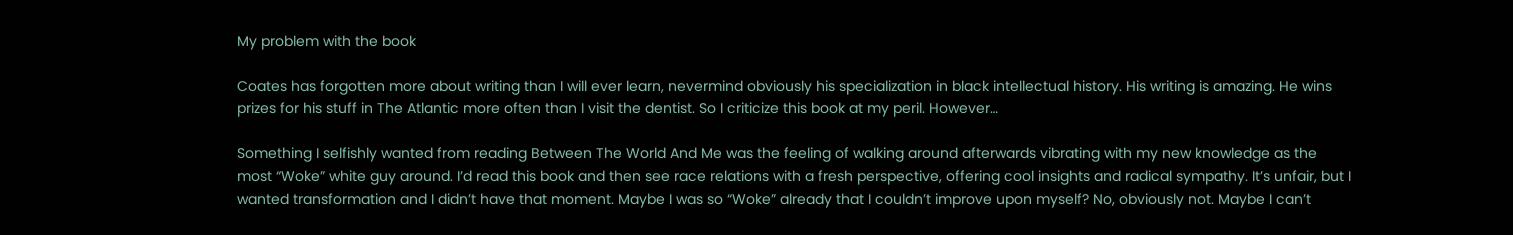My problem with the book

Coates has forgotten more about writing than I will ever learn, nevermind obviously his specialization in black intellectual history. His writing is amazing. He wins prizes for his stuff in The Atlantic more often than I visit the dentist. So I criticize this book at my peril. However…

Something I selfishly wanted from reading Between The World And Me was the feeling of walking around afterwards vibrating with my new knowledge as the most “Woke” white guy around. I’d read this book and then see race relations with a fresh perspective, offering cool insights and radical sympathy. It’s unfair, but I wanted transformation and I didn’t have that moment. Maybe I was so “Woke” already that I couldn’t improve upon myself? No, obviously not. Maybe I can’t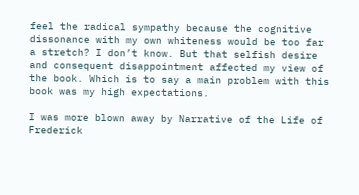feel the radical sympathy because the cognitive dissonance with my own whiteness would be too far a stretch? I don’t know. But that selfish desire and consequent disappointment affected my view of the book. Which is to say a main problem with this book was my high expectations.

I was more blown away by Narrative of the Life of Frederick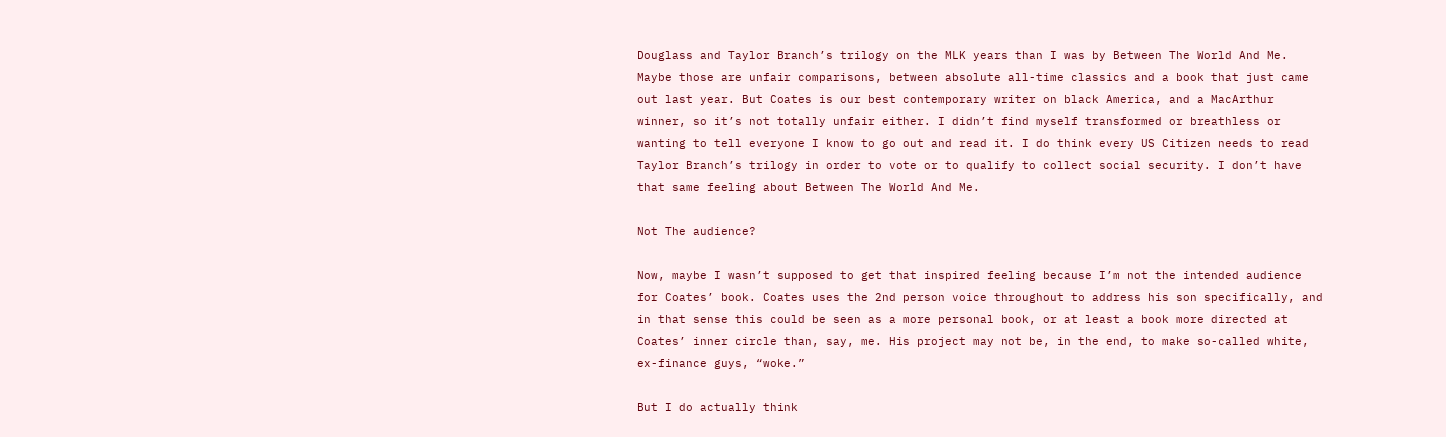Douglass and Taylor Branch’s trilogy on the MLK years than I was by Between The World And Me. Maybe those are unfair comparisons, between absolute all-time classics and a book that just came out last year. But Coates is our best contemporary writer on black America, and a MacArthur winner, so it’s not totally unfair either. I didn’t find myself transformed or breathless or wanting to tell everyone I know to go out and read it. I do think every US Citizen needs to read Taylor Branch’s trilogy in order to vote or to qualify to collect social security. I don’t have that same feeling about Between The World And Me.

Not The audience?

Now, maybe I wasn’t supposed to get that inspired feeling because I’m not the intended audience for Coates’ book. Coates uses the 2nd person voice throughout to address his son specifically, and in that sense this could be seen as a more personal book, or at least a book more directed at Coates’ inner circle than, say, me. His project may not be, in the end, to make so-called white, ex-finance guys, “woke.”

But I do actually think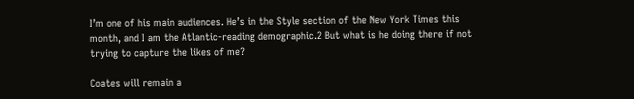I’m one of his main audiences. He’s in the Style section of the New York Times this month, and I am the Atlantic-reading demographic.2 But what is he doing there if not trying to capture the likes of me?

Coates will remain a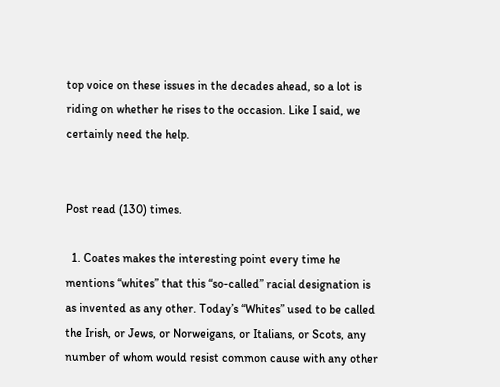top voice on these issues in the decades ahead, so a lot is riding on whether he rises to the occasion. Like I said, we certainly need the help.


Post read (130) times.

  1. Coates makes the interesting point every time he mentions “whites” that this “so-called” racial designation is as invented as any other. Today’s “Whites” used to be called the Irish, or Jews, or Norweigans, or Italians, or Scots, any number of whom would resist common cause with any other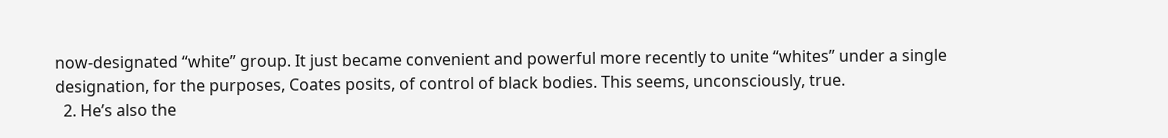now-designated “white” group. It just became convenient and powerful more recently to unite “whites” under a single designation, for the purposes, Coates posits, of control of black bodies. This seems, unconsciously, true.
  2. He’s also the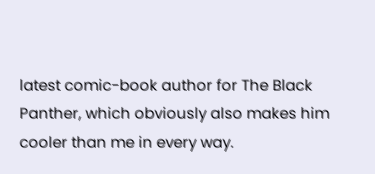latest comic-book author for The Black Panther, which obviously also makes him cooler than me in every way.